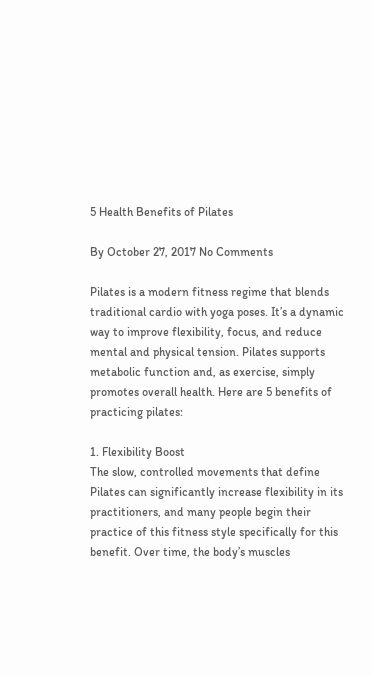5 Health Benefits of Pilates

By October 27, 2017 No Comments

Pilates is a modern fitness regime that blends traditional cardio with yoga poses. It’s a dynamic way to improve flexibility, focus, and reduce mental and physical tension. Pilates supports metabolic function and, as exercise, simply promotes overall health. Here are 5 benefits of practicing pilates:

1. Flexibility Boost
The slow, controlled movements that define Pilates can significantly increase flexibility in its practitioners, and many people begin their practice of this fitness style specifically for this benefit. Over time, the body’s muscles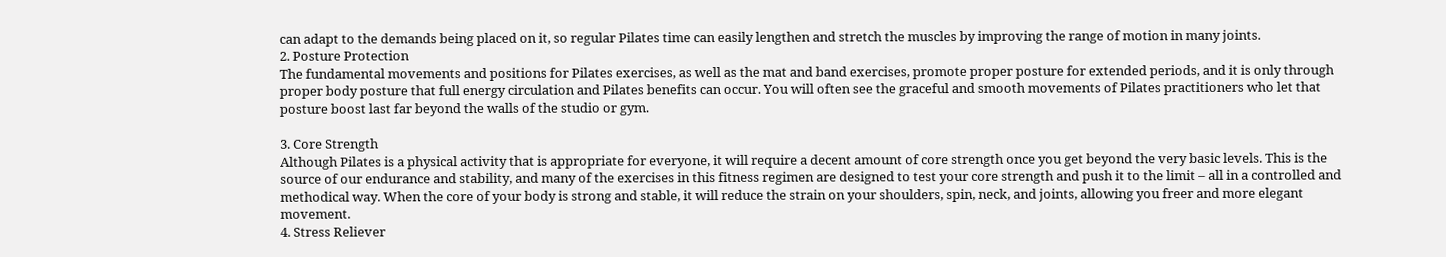can adapt to the demands being placed on it, so regular Pilates time can easily lengthen and stretch the muscles by improving the range of motion in many joints.
2. Posture Protection
The fundamental movements and positions for Pilates exercises, as well as the mat and band exercises, promote proper posture for extended periods, and it is only through proper body posture that full energy circulation and Pilates benefits can occur. You will often see the graceful and smooth movements of Pilates practitioners who let that posture boost last far beyond the walls of the studio or gym.

3. Core Strength
Although Pilates is a physical activity that is appropriate for everyone, it will require a decent amount of core strength once you get beyond the very basic levels. This is the source of our endurance and stability, and many of the exercises in this fitness regimen are designed to test your core strength and push it to the limit – all in a controlled and methodical way. When the core of your body is strong and stable, it will reduce the strain on your shoulders, spin, neck, and joints, allowing you freer and more elegant movement.
4. Stress Reliever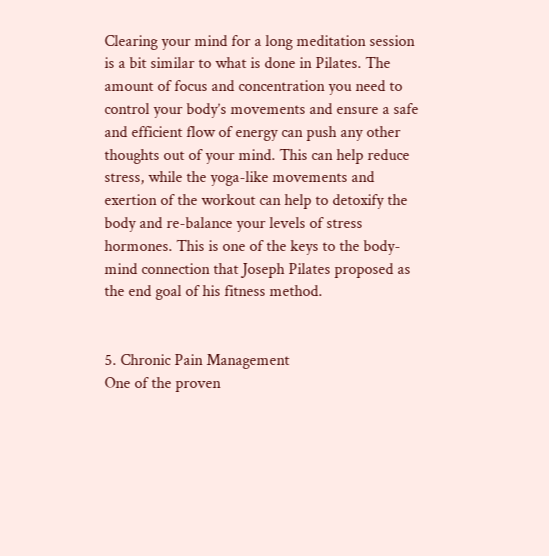Clearing your mind for a long meditation session is a bit similar to what is done in Pilates. The amount of focus and concentration you need to control your body’s movements and ensure a safe and efficient flow of energy can push any other thoughts out of your mind. This can help reduce stress, while the yoga-like movements and exertion of the workout can help to detoxify the body and re-balance your levels of stress hormones. This is one of the keys to the body-mind connection that Joseph Pilates proposed as the end goal of his fitness method.


5. Chronic Pain Management
One of the proven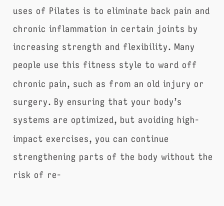uses of Pilates is to eliminate back pain and chronic inflammation in certain joints by increasing strength and flexibility. Many people use this fitness style to ward off chronic pain, such as from an old injury or surgery. By ensuring that your body’s systems are optimized, but avoiding high-impact exercises, you can continue strengthening parts of the body without the risk of re-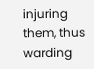injuring them, thus warding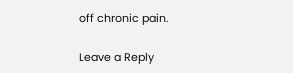off chronic pain.

Leave a Reply